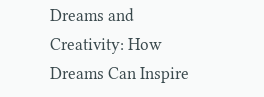Dreams and Creativity: How Dreams Can Inspire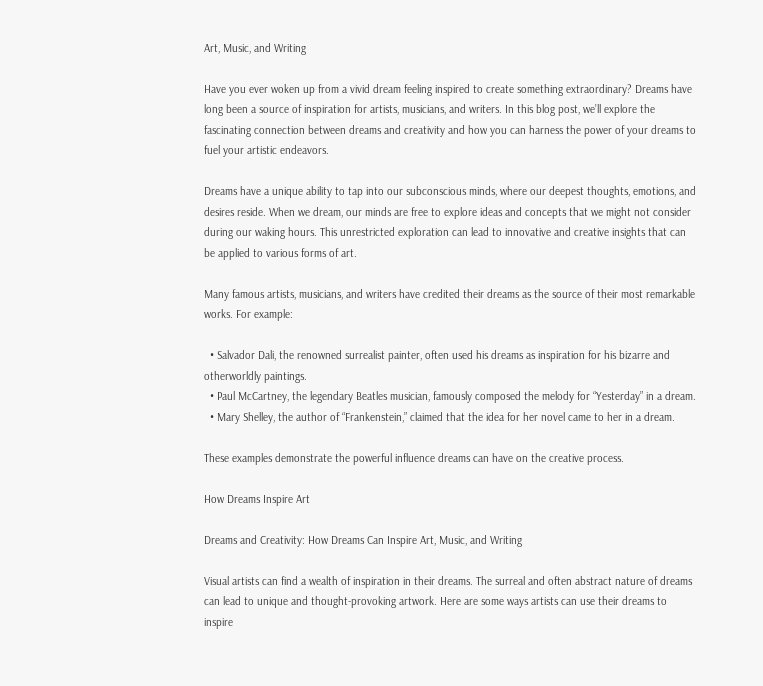Art, Music, and Writing

Have you ever woken up from a vivid dream feeling inspired to create something extraordinary? Dreams have long been a source of inspiration for artists, musicians, and writers. In this blog post, we’ll explore the fascinating connection between dreams and creativity and how you can harness the power of your dreams to fuel your artistic endeavors.

Dreams have a unique ability to tap into our subconscious minds, where our deepest thoughts, emotions, and desires reside. When we dream, our minds are free to explore ideas and concepts that we might not consider during our waking hours. This unrestricted exploration can lead to innovative and creative insights that can be applied to various forms of art.

Many famous artists, musicians, and writers have credited their dreams as the source of their most remarkable works. For example:

  • Salvador Dali, the renowned surrealist painter, often used his dreams as inspiration for his bizarre and otherworldly paintings.
  • Paul McCartney, the legendary Beatles musician, famously composed the melody for “Yesterday” in a dream.
  • Mary Shelley, the author of “Frankenstein,” claimed that the idea for her novel came to her in a dream.

These examples demonstrate the powerful influence dreams can have on the creative process.

How Dreams Inspire Art

Dreams and Creativity: How Dreams Can Inspire Art, Music, and Writing

Visual artists can find a wealth of inspiration in their dreams. The surreal and often abstract nature of dreams can lead to unique and thought-provoking artwork. Here are some ways artists can use their dreams to inspire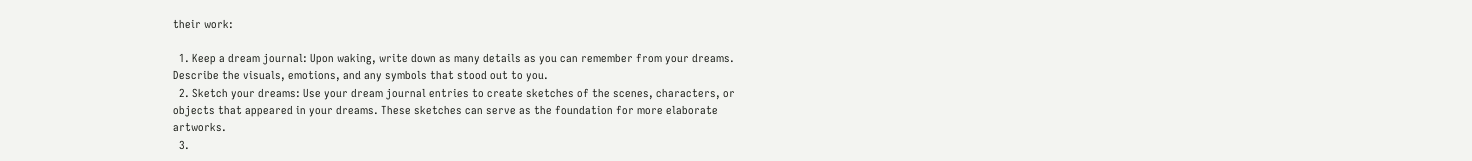their work:

  1. Keep a dream journal: Upon waking, write down as many details as you can remember from your dreams. Describe the visuals, emotions, and any symbols that stood out to you.
  2. Sketch your dreams: Use your dream journal entries to create sketches of the scenes, characters, or objects that appeared in your dreams. These sketches can serve as the foundation for more elaborate artworks.
  3.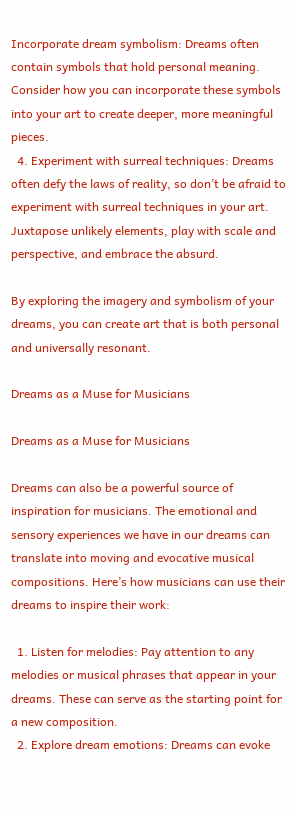Incorporate dream symbolism: Dreams often contain symbols that hold personal meaning. Consider how you can incorporate these symbols into your art to create deeper, more meaningful pieces.
  4. Experiment with surreal techniques: Dreams often defy the laws of reality, so don’t be afraid to experiment with surreal techniques in your art. Juxtapose unlikely elements, play with scale and perspective, and embrace the absurd.

By exploring the imagery and symbolism of your dreams, you can create art that is both personal and universally resonant.

Dreams as a Muse for Musicians

Dreams as a Muse for Musicians

Dreams can also be a powerful source of inspiration for musicians. The emotional and sensory experiences we have in our dreams can translate into moving and evocative musical compositions. Here’s how musicians can use their dreams to inspire their work:

  1. Listen for melodies: Pay attention to any melodies or musical phrases that appear in your dreams. These can serve as the starting point for a new composition.
  2. Explore dream emotions: Dreams can evoke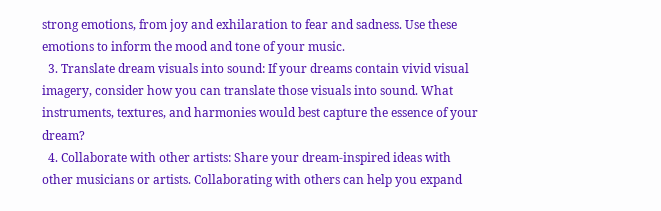strong emotions, from joy and exhilaration to fear and sadness. Use these emotions to inform the mood and tone of your music.
  3. Translate dream visuals into sound: If your dreams contain vivid visual imagery, consider how you can translate those visuals into sound. What instruments, textures, and harmonies would best capture the essence of your dream?
  4. Collaborate with other artists: Share your dream-inspired ideas with other musicians or artists. Collaborating with others can help you expand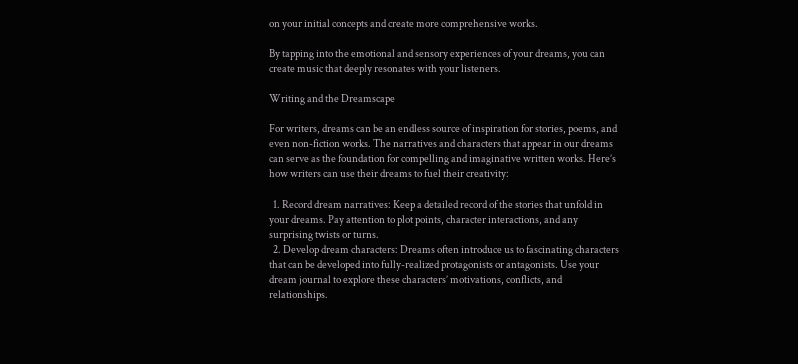on your initial concepts and create more comprehensive works.

By tapping into the emotional and sensory experiences of your dreams, you can create music that deeply resonates with your listeners.

Writing and the Dreamscape

For writers, dreams can be an endless source of inspiration for stories, poems, and even non-fiction works. The narratives and characters that appear in our dreams can serve as the foundation for compelling and imaginative written works. Here’s how writers can use their dreams to fuel their creativity:

  1. Record dream narratives: Keep a detailed record of the stories that unfold in your dreams. Pay attention to plot points, character interactions, and any surprising twists or turns.
  2. Develop dream characters: Dreams often introduce us to fascinating characters that can be developed into fully-realized protagonists or antagonists. Use your dream journal to explore these characters’ motivations, conflicts, and relationships.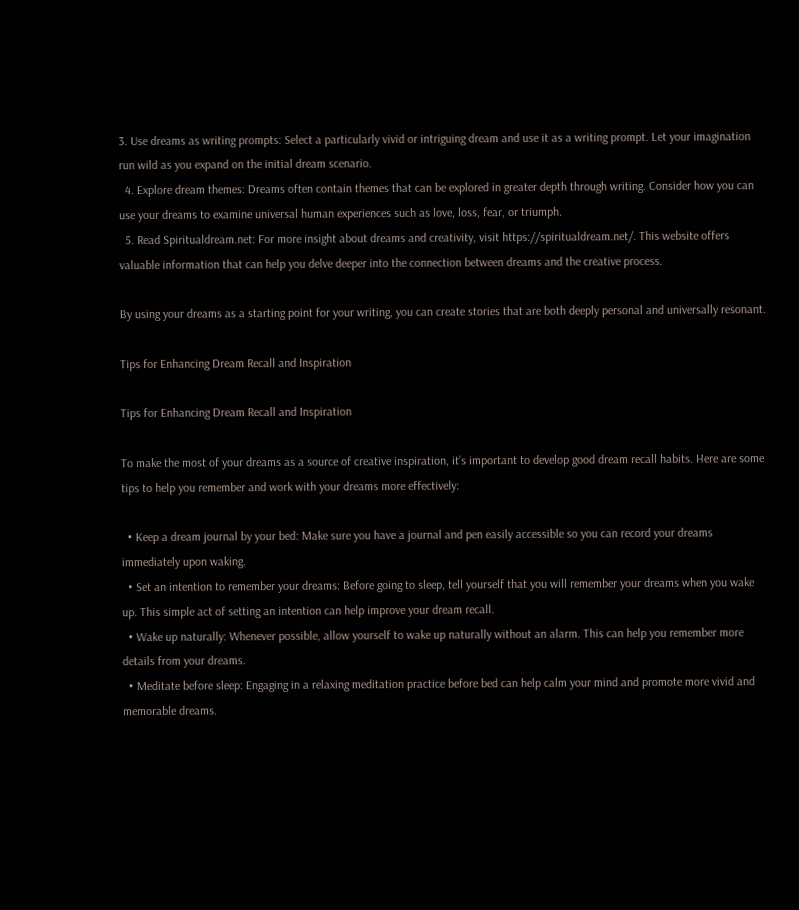3. Use dreams as writing prompts: Select a particularly vivid or intriguing dream and use it as a writing prompt. Let your imagination run wild as you expand on the initial dream scenario.
  4. Explore dream themes: Dreams often contain themes that can be explored in greater depth through writing. Consider how you can use your dreams to examine universal human experiences such as love, loss, fear, or triumph.
  5. Read Spiritualdream.net: For more insight about dreams and creativity, visit https://spiritualdream.net/. This website offers valuable information that can help you delve deeper into the connection between dreams and the creative process.

By using your dreams as a starting point for your writing, you can create stories that are both deeply personal and universally resonant.

Tips for Enhancing Dream Recall and Inspiration

Tips for Enhancing Dream Recall and Inspiration

To make the most of your dreams as a source of creative inspiration, it’s important to develop good dream recall habits. Here are some tips to help you remember and work with your dreams more effectively:

  • Keep a dream journal by your bed: Make sure you have a journal and pen easily accessible so you can record your dreams immediately upon waking.
  • Set an intention to remember your dreams: Before going to sleep, tell yourself that you will remember your dreams when you wake up. This simple act of setting an intention can help improve your dream recall.
  • Wake up naturally: Whenever possible, allow yourself to wake up naturally without an alarm. This can help you remember more details from your dreams.
  • Meditate before sleep: Engaging in a relaxing meditation practice before bed can help calm your mind and promote more vivid and memorable dreams.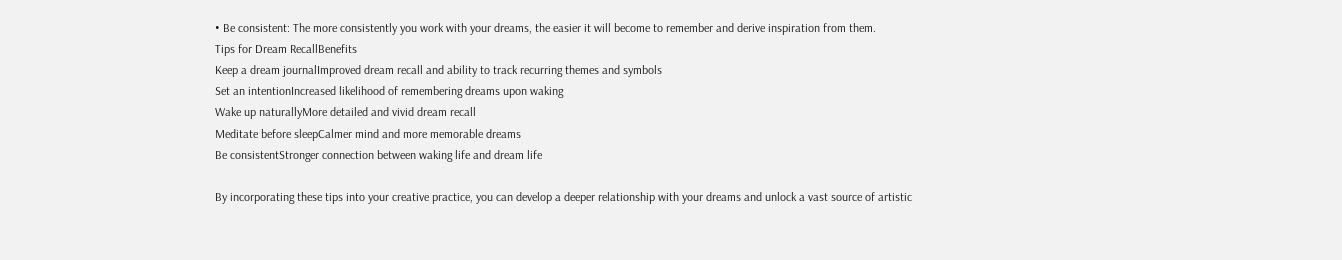• Be consistent: The more consistently you work with your dreams, the easier it will become to remember and derive inspiration from them.
Tips for Dream RecallBenefits
Keep a dream journalImproved dream recall and ability to track recurring themes and symbols
Set an intentionIncreased likelihood of remembering dreams upon waking
Wake up naturallyMore detailed and vivid dream recall
Meditate before sleepCalmer mind and more memorable dreams
Be consistentStronger connection between waking life and dream life

By incorporating these tips into your creative practice, you can develop a deeper relationship with your dreams and unlock a vast source of artistic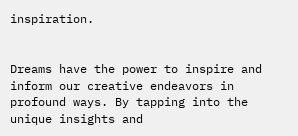inspiration.


Dreams have the power to inspire and inform our creative endeavors in profound ways. By tapping into the unique insights and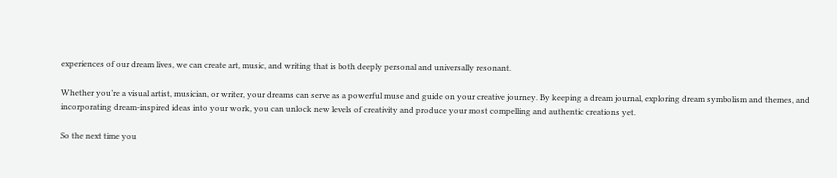experiences of our dream lives, we can create art, music, and writing that is both deeply personal and universally resonant.

Whether you’re a visual artist, musician, or writer, your dreams can serve as a powerful muse and guide on your creative journey. By keeping a dream journal, exploring dream symbolism and themes, and incorporating dream-inspired ideas into your work, you can unlock new levels of creativity and produce your most compelling and authentic creations yet.

So the next time you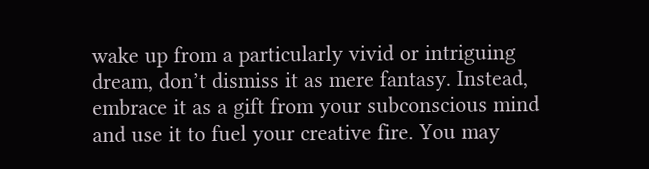wake up from a particularly vivid or intriguing dream, don’t dismiss it as mere fantasy. Instead, embrace it as a gift from your subconscious mind and use it to fuel your creative fire. You may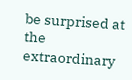be surprised at the extraordinary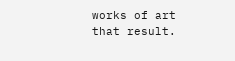works of art that result.